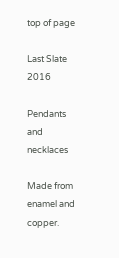top of page

Last Slate 2016

Pendants and necklaces

Made from enamel and copper.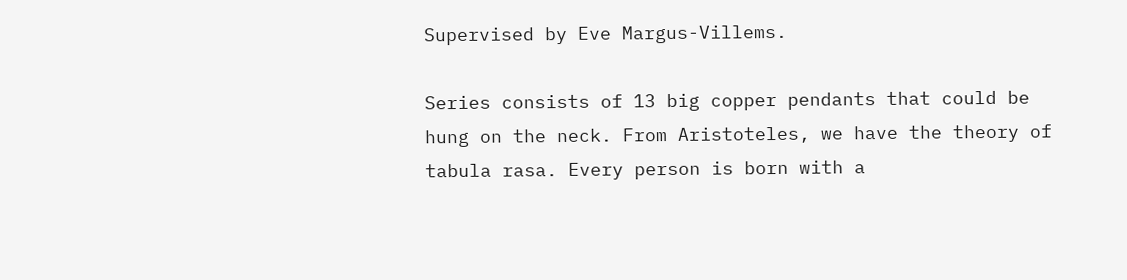Supervised by Eve Margus-Villems.

Series consists of 13 big copper pendants that could be hung on the neck. From Aristoteles, we have the theory of tabula rasa. Every person is born with a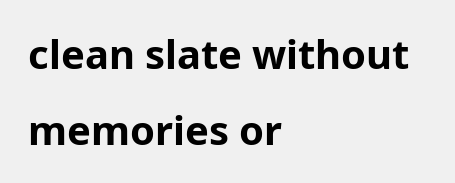clean slate without memories or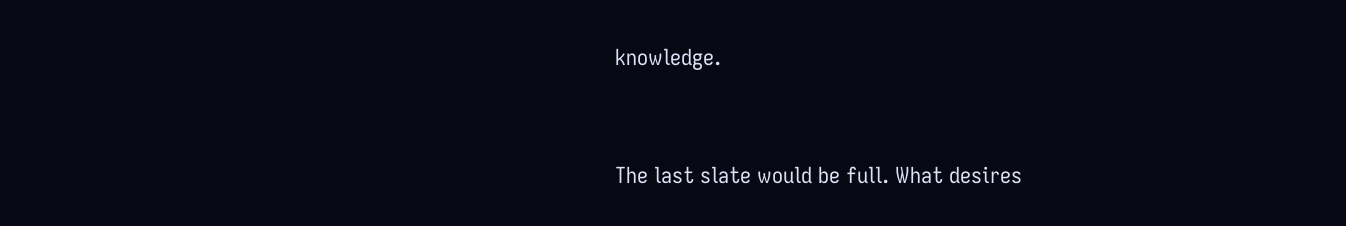knowledge.


The last slate would be full. What desires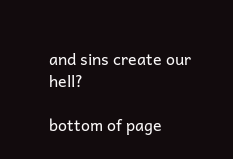and sins create our hell?

bottom of page